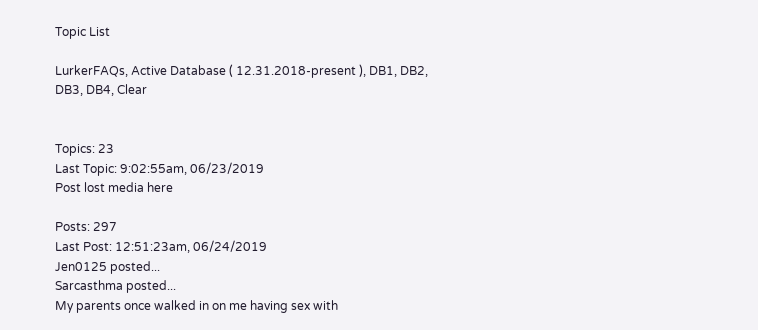Topic List

LurkerFAQs, Active Database ( 12.31.2018-present ), DB1, DB2, DB3, DB4, Clear


Topics: 23
Last Topic: 9:02:55am, 06/23/2019
Post lost media here

Posts: 297
Last Post: 12:51:23am, 06/24/2019
Jen0125 posted...
Sarcasthma posted...
My parents once walked in on me having sex with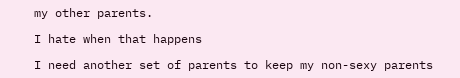my other parents.

I hate when that happens

I need another set of parents to keep my non-sexy parents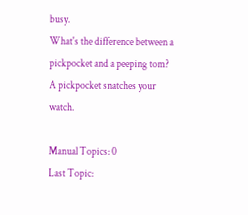busy.
What's the difference between a pickpocket and a peeping tom?
A pickpocket snatches your watch.

Manual Topics: 0
Last Topic: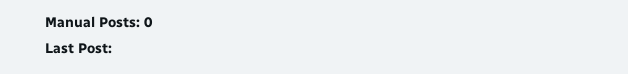Manual Posts: 0
Last Post: